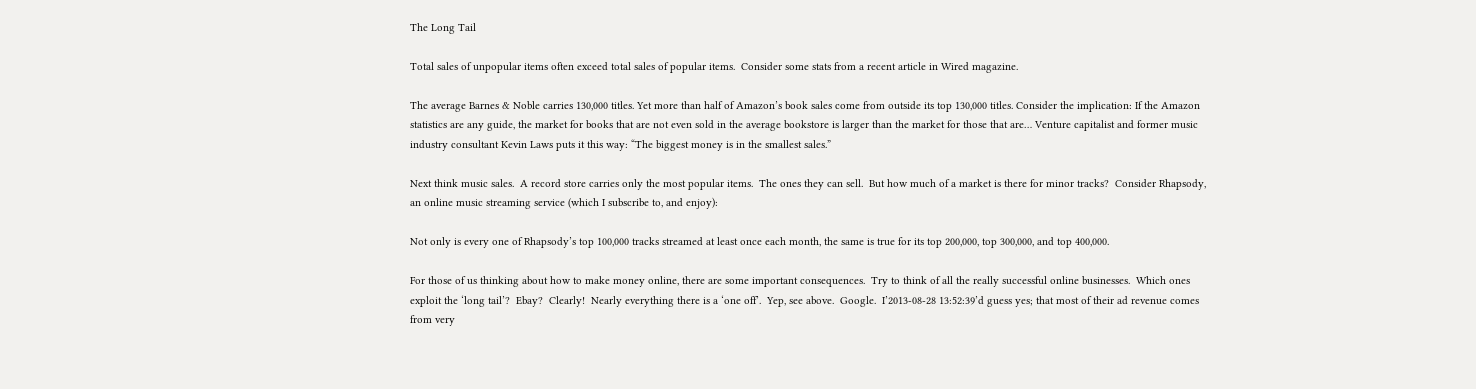The Long Tail

Total sales of unpopular items often exceed total sales of popular items.  Consider some stats from a recent article in Wired magazine.

The average Barnes & Noble carries 130,000 titles. Yet more than half of Amazon’s book sales come from outside its top 130,000 titles. Consider the implication: If the Amazon statistics are any guide, the market for books that are not even sold in the average bookstore is larger than the market for those that are… Venture capitalist and former music industry consultant Kevin Laws puts it this way: “The biggest money is in the smallest sales.”

Next think music sales.  A record store carries only the most popular items.  The ones they can sell.  But how much of a market is there for minor tracks?  Consider Rhapsody, an online music streaming service (which I subscribe to, and enjoy):

Not only is every one of Rhapsody’s top 100,000 tracks streamed at least once each month, the same is true for its top 200,000, top 300,000, and top 400,000.

For those of us thinking about how to make money online, there are some important consequences.  Try to think of all the really successful online businesses.  Which ones exploit the ‘long tail’?  Ebay?  Clearly!  Nearly everything there is a ‘one off’.  Yep, see above.  Google.  I’2013-08-28 13:52:39’d guess yes; that most of their ad revenue comes from very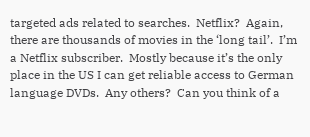targeted ads related to searches.  Netflix?  Again, there are thousands of movies in the ‘long tail’.  I’m a Netflix subscriber.  Mostly because it’s the only place in the US I can get reliable access to German language DVDs.  Any others?  Can you think of a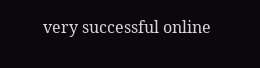very successful online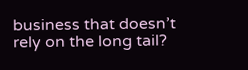business that doesn’t rely on the long tail?